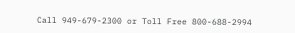Call 949-679-2300 or Toll Free 800-688-2994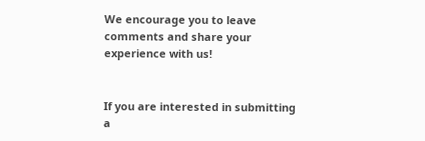We encourage you to leave comments and share your experience with us!


If you are interested in submitting a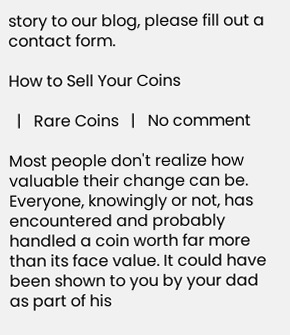story to our blog, please fill out a contact form.

How to Sell Your Coins

  |   Rare Coins   |   No comment

Most people don't realize how valuable their change can be. Everyone, knowingly or not, has encountered and probably handled a coin worth far more than its face value. It could have been shown to you by your dad as part of his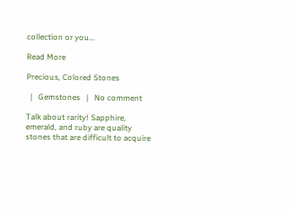collection or you...

Read More

Precious, Colored Stones

  |   Gemstones   |   No comment

Talk about rarity! Sapphire, emerald, and ruby are quality stones that are difficult to acquire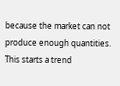because the market can not produce enough quantities. This starts a trend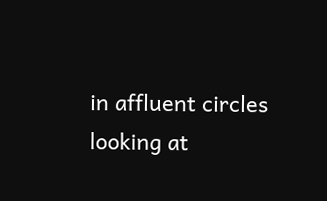in affluent circles looking at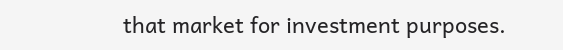that market for investment purposes.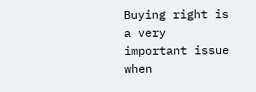Buying right is a very important issue when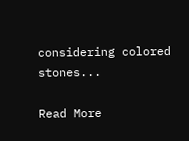considering colored stones...

Read More